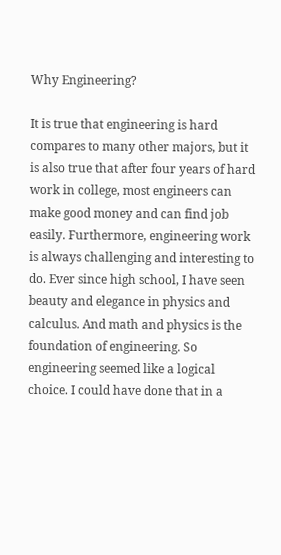Why Engineering?

It is true that engineering is hard compares to many other majors, but it is also true that after four years of hard work in college, most engineers can make good money and can find job easily. Furthermore, engineering work is always challenging and interesting to do. Ever since high school, I have seen beauty and elegance in physics and calculus. And math and physics is the foundation of engineering. So engineering seemed like a logical choice. I could have done that in a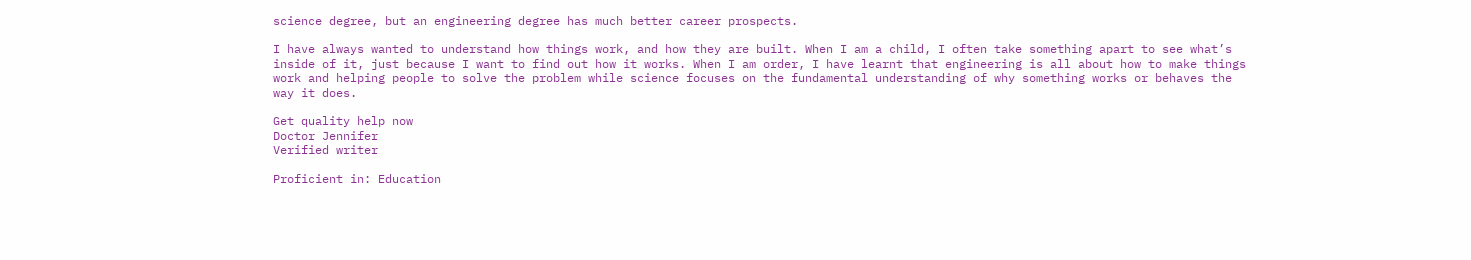science degree, but an engineering degree has much better career prospects.

I have always wanted to understand how things work, and how they are built. When I am a child, I often take something apart to see what’s inside of it, just because I want to find out how it works. When I am order, I have learnt that engineering is all about how to make things work and helping people to solve the problem while science focuses on the fundamental understanding of why something works or behaves the way it does.

Get quality help now
Doctor Jennifer
Verified writer

Proficient in: Education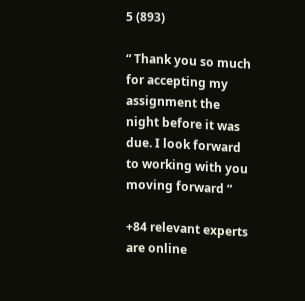5 (893)

“ Thank you so much for accepting my assignment the night before it was due. I look forward to working with you moving forward ”

+84 relevant experts are online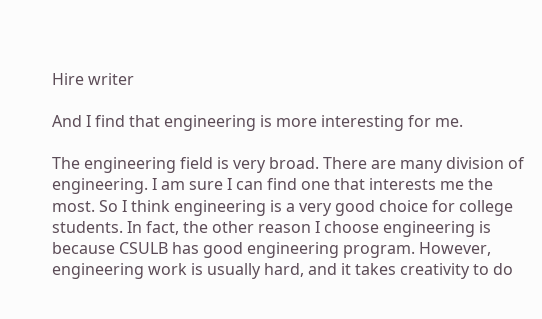Hire writer

And I find that engineering is more interesting for me.

The engineering field is very broad. There are many division of engineering. I am sure I can find one that interests me the most. So I think engineering is a very good choice for college students. In fact, the other reason I choose engineering is because CSULB has good engineering program. However, engineering work is usually hard, and it takes creativity to do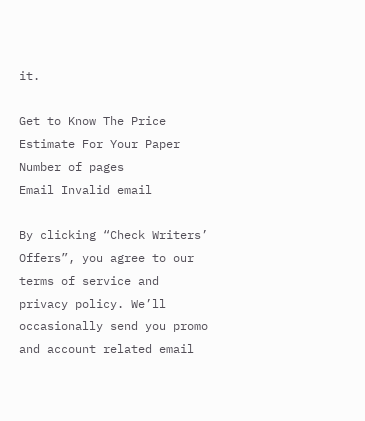it.

Get to Know The Price Estimate For Your Paper
Number of pages
Email Invalid email

By clicking “Check Writers’ Offers”, you agree to our terms of service and privacy policy. We’ll occasionally send you promo and account related email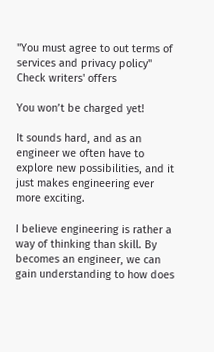"You must agree to out terms of services and privacy policy"
Check writers' offers

You won’t be charged yet!

It sounds hard, and as an engineer we often have to explore new possibilities, and it just makes engineering ever more exciting.

I believe engineering is rather a way of thinking than skill. By becomes an engineer, we can gain understanding to how does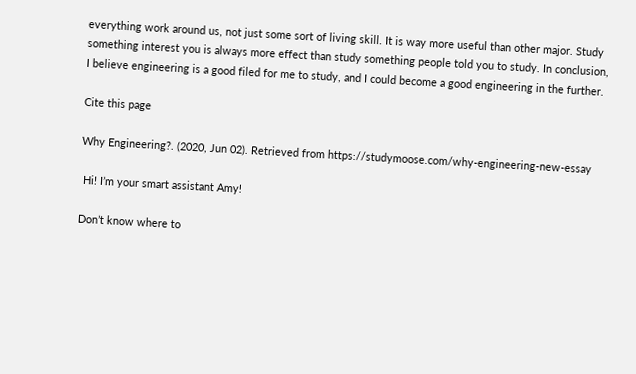everything work around us, not just some sort of living skill. It is way more useful than other major. Study something interest you is always more effect than study something people told you to study. In conclusion, I believe engineering is a good filed for me to study, and I could become a good engineering in the further.

Cite this page

Why Engineering?. (2020, Jun 02). Retrieved from https://studymoose.com/why-engineering-new-essay

 Hi! I’m your smart assistant Amy!

Don’t know where to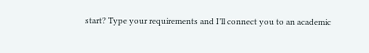start? Type your requirements and I’ll connect you to an academic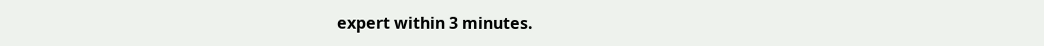expert within 3 minutes.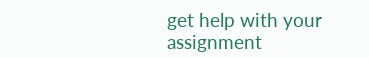get help with your assignment